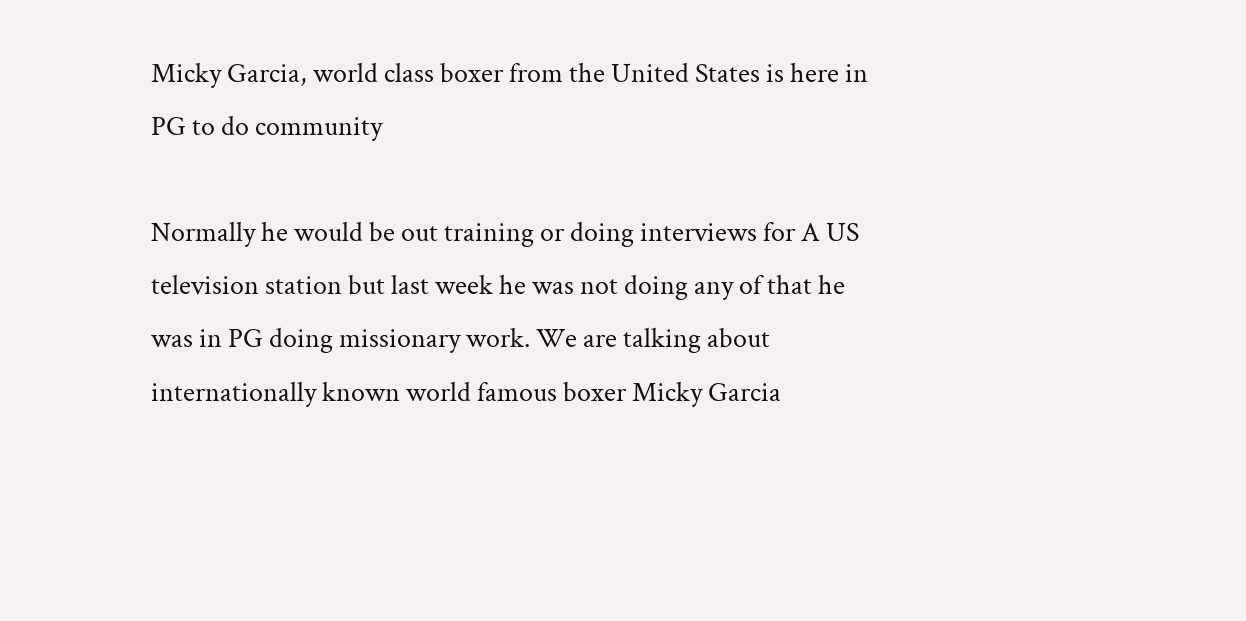Micky Garcia, world class boxer from the United States is here in PG to do community

Normally he would be out training or doing interviews for A US television station but last week he was not doing any of that he was in PG doing missionary work. We are talking about internationally known world famous boxer Micky Garcia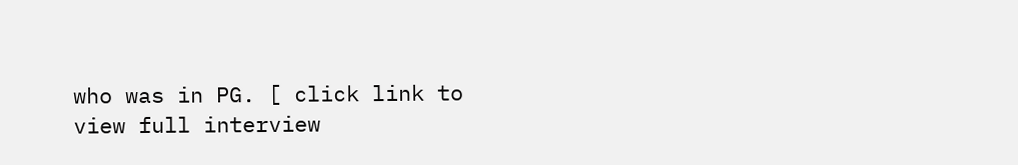who was in PG. [ click link to view full interview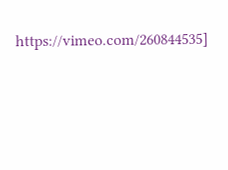https://vimeo.com/260844535]